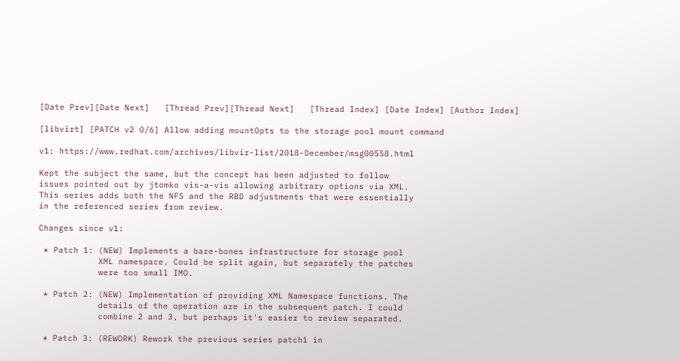[Date Prev][Date Next]   [Thread Prev][Thread Next]   [Thread Index] [Date Index] [Author Index]

[libvirt] [PATCH v2 0/6] Allow adding mountOpts to the storage pool mount command

v1: https://www.redhat.com/archives/libvir-list/2018-December/msg00558.html

Kept the subject the same, but the concept has been adjusted to follow
issues pointed out by jtomko vis-a-vis allowing arbitrary options via XML.
This series adds both the NFS and the RBD adjustments that were essentially
in the referenced series from review.

Changes since v1:

 * Patch 1: (NEW) Implements a bare-bones infrastructure for storage pool
            XML namespace. Could be split again, but separately the patches
            were too small IMO.

 * Patch 2: (NEW) Implementation of providing XML Namespace functions. The
            details of the operation are in the subsequent patch. I could
            combine 2 and 3, but perhaps it's easier to review separated.

 * Patch 3: (REWORK) Rework the previous series patch1 in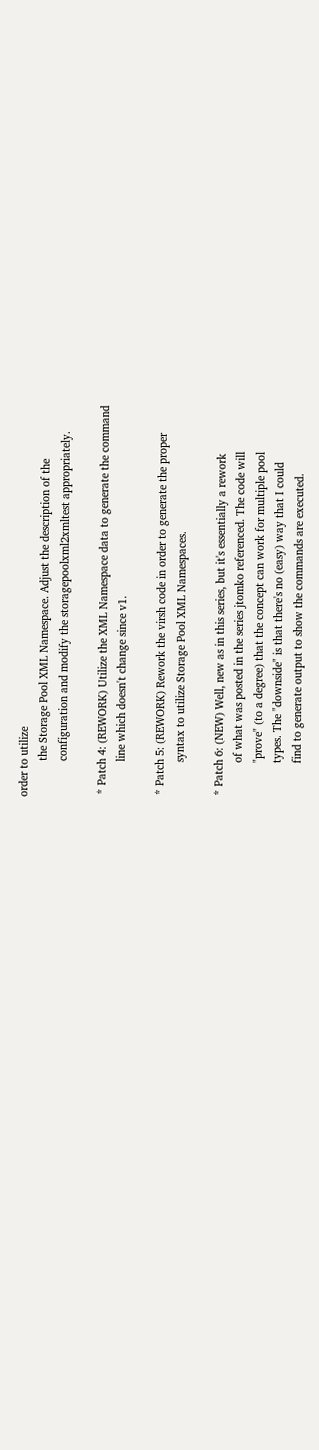order to utilize
            the Storage Pool XML Namespace. Adjust the description of the
            configuration and modify the storagepoolxml2xmltest appropriately.

 * Patch 4: (REWORK) Utilize the XML Namespace data to generate the command
            line which doesn't change since v1.

 * Patch 5: (REWORK) Rework the virsh code in order to generate the proper
            syntax to utilize Storage Pool XML Namespaces.

 * Patch 6: (NEW) Well, new as in this series, but it's essentially a rework
            of what was posted in the series jtomko referenced. The code will
            "prove" (to a degree) that the concept can work for multiple pool
            types. The "downside" is that there's no (easy) way that I could
            find to generate output to show the commands are executed.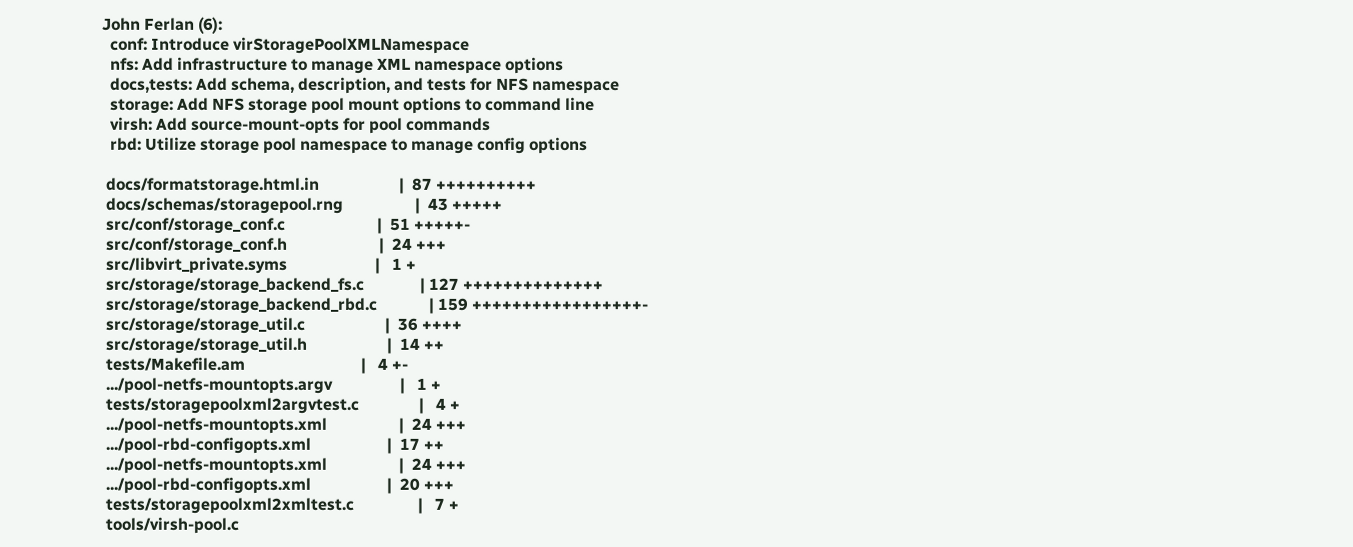John Ferlan (6):
  conf: Introduce virStoragePoolXMLNamespace
  nfs: Add infrastructure to manage XML namespace options
  docs,tests: Add schema, description, and tests for NFS namespace
  storage: Add NFS storage pool mount options to command line
  virsh: Add source-mount-opts for pool commands
  rbd: Utilize storage pool namespace to manage config options

 docs/formatstorage.html.in                    |  87 ++++++++++
 docs/schemas/storagepool.rng                  |  43 +++++
 src/conf/storage_conf.c                       |  51 +++++-
 src/conf/storage_conf.h                       |  24 +++
 src/libvirt_private.syms                      |   1 +
 src/storage/storage_backend_fs.c              | 127 ++++++++++++++
 src/storage/storage_backend_rbd.c             | 159 +++++++++++++++++-
 src/storage/storage_util.c                    |  36 ++++
 src/storage/storage_util.h                    |  14 ++
 tests/Makefile.am                             |   4 +-
 .../pool-netfs-mountopts.argv                 |   1 +
 tests/storagepoolxml2argvtest.c               |   4 +
 .../pool-netfs-mountopts.xml                  |  24 +++
 .../pool-rbd-configopts.xml                   |  17 ++
 .../pool-netfs-mountopts.xml                  |  24 +++
 .../pool-rbd-configopts.xml                   |  20 +++
 tests/storagepoolxml2xmltest.c                |   7 +
 tools/virsh-pool.c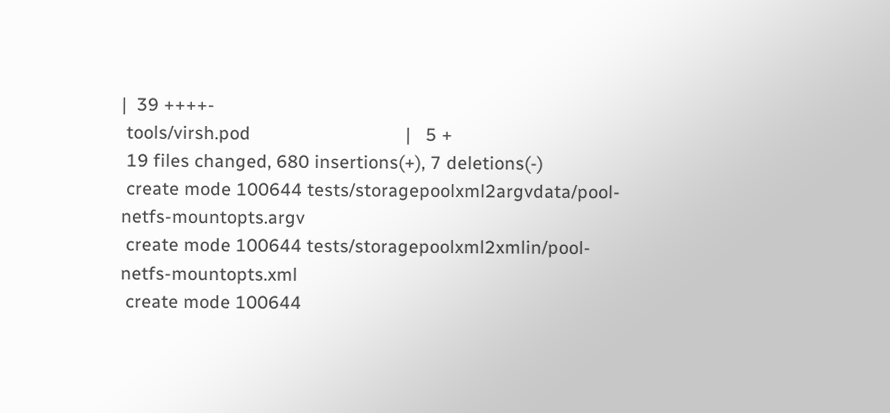|  39 ++++-
 tools/virsh.pod                               |   5 +
 19 files changed, 680 insertions(+), 7 deletions(-)
 create mode 100644 tests/storagepoolxml2argvdata/pool-netfs-mountopts.argv
 create mode 100644 tests/storagepoolxml2xmlin/pool-netfs-mountopts.xml
 create mode 100644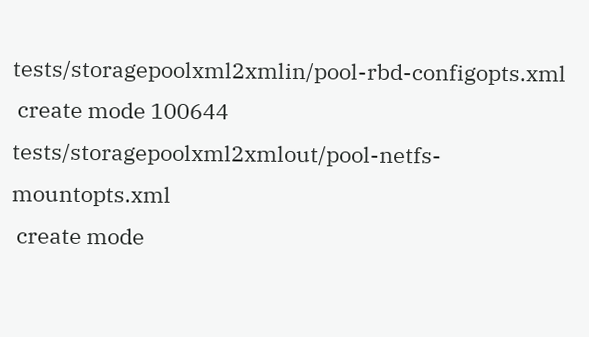tests/storagepoolxml2xmlin/pool-rbd-configopts.xml
 create mode 100644 tests/storagepoolxml2xmlout/pool-netfs-mountopts.xml
 create mode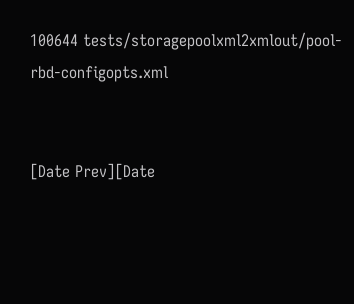100644 tests/storagepoolxml2xmlout/pool-rbd-configopts.xml


[Date Prev][Date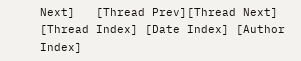Next]   [Thread Prev][Thread Next]   [Thread Index] [Date Index] [Author Index]